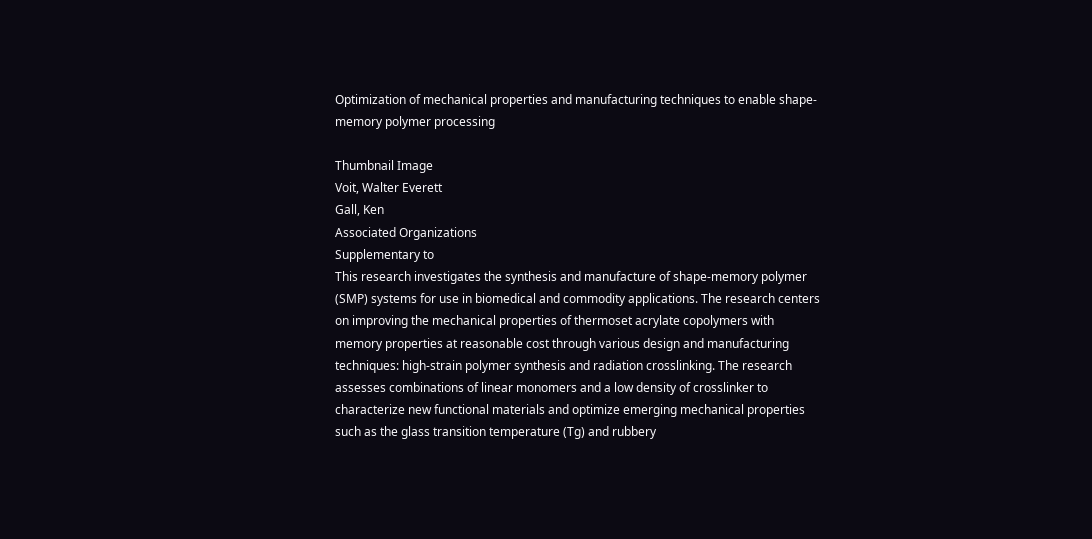Optimization of mechanical properties and manufacturing techniques to enable shape-memory polymer processing

Thumbnail Image
Voit, Walter Everett
Gall, Ken
Associated Organizations
Supplementary to
This research investigates the synthesis and manufacture of shape-memory polymer (SMP) systems for use in biomedical and commodity applications. The research centers on improving the mechanical properties of thermoset acrylate copolymers with memory properties at reasonable cost through various design and manufacturing techniques: high-strain polymer synthesis and radiation crosslinking. The research assesses combinations of linear monomers and a low density of crosslinker to characterize new functional materials and optimize emerging mechanical properties such as the glass transition temperature (Tg) and rubbery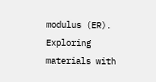modulus (ER). Exploring materials with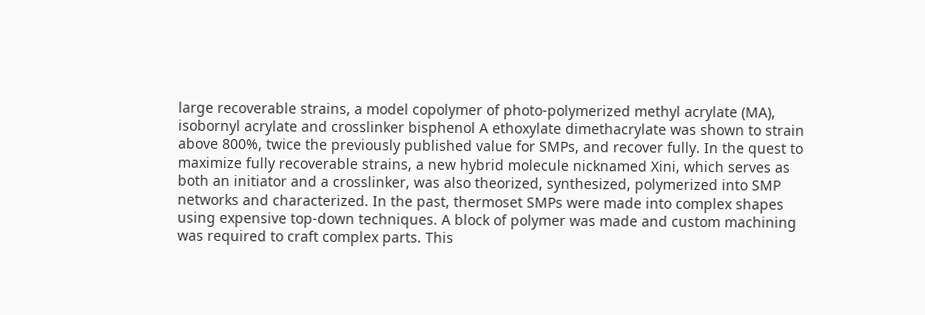large recoverable strains, a model copolymer of photo-polymerized methyl acrylate (MA), isobornyl acrylate and crosslinker bisphenol A ethoxylate dimethacrylate was shown to strain above 800%, twice the previously published value for SMPs, and recover fully. In the quest to maximize fully recoverable strains, a new hybrid molecule nicknamed Xini, which serves as both an initiator and a crosslinker, was also theorized, synthesized, polymerized into SMP networks and characterized. In the past, thermoset SMPs were made into complex shapes using expensive top-down techniques. A block of polymer was made and custom machining was required to craft complex parts. This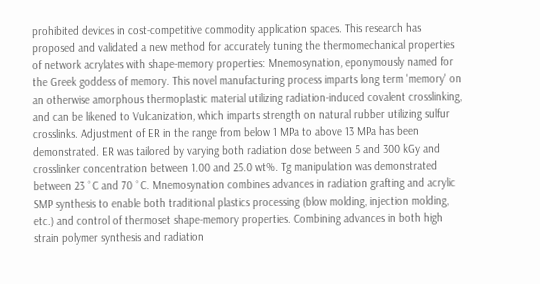prohibited devices in cost-competitive commodity application spaces. This research has proposed and validated a new method for accurately tuning the thermomechanical properties of network acrylates with shape-memory properties: Mnemosynation, eponymously named for the Greek goddess of memory. This novel manufacturing process imparts long term 'memory' on an otherwise amorphous thermoplastic material utilizing radiation-induced covalent crosslinking, and can be likened to Vulcanization, which imparts strength on natural rubber utilizing sulfur crosslinks. Adjustment of ER in the range from below 1 MPa to above 13 MPa has been demonstrated. ER was tailored by varying both radiation dose between 5 and 300 kGy and crosslinker concentration between 1.00 and 25.0 wt%. Tg manipulation was demonstrated between 23 ˚C and 70 ˚C. Mnemosynation combines advances in radiation grafting and acrylic SMP synthesis to enable both traditional plastics processing (blow molding, injection molding, etc.) and control of thermoset shape-memory properties. Combining advances in both high strain polymer synthesis and radiation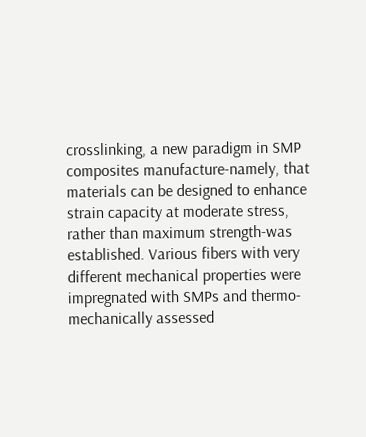crosslinking, a new paradigm in SMP composites manufacture-namely, that materials can be designed to enhance strain capacity at moderate stress, rather than maximum strength-was established. Various fibers with very different mechanical properties were impregnated with SMPs and thermo-mechanically assessed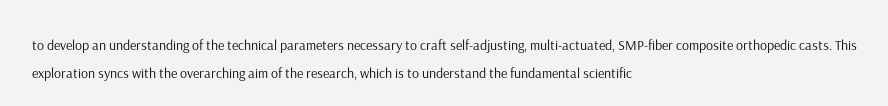to develop an understanding of the technical parameters necessary to craft self-adjusting, multi-actuated, SMP-fiber composite orthopedic casts. This exploration syncs with the overarching aim of the research, which is to understand the fundamental scientific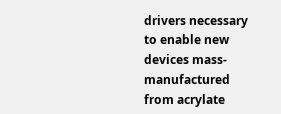drivers necessary to enable new devices mass-manufactured from acrylate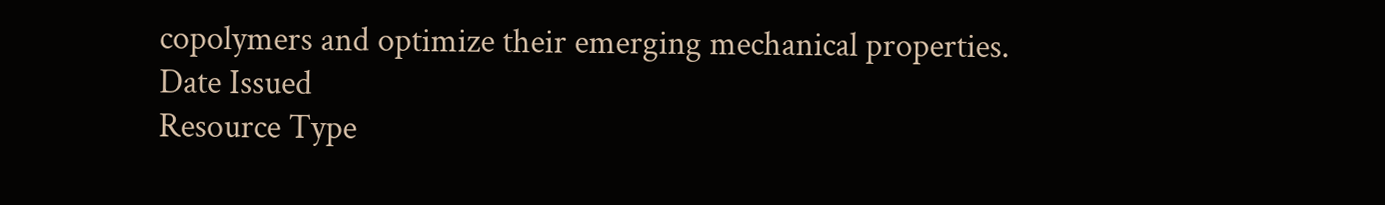copolymers and optimize their emerging mechanical properties.
Date Issued
Resource Type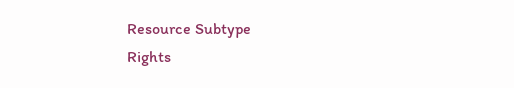Resource Subtype
Rights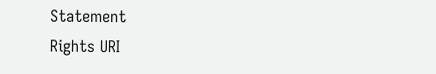Statement
Rights URI